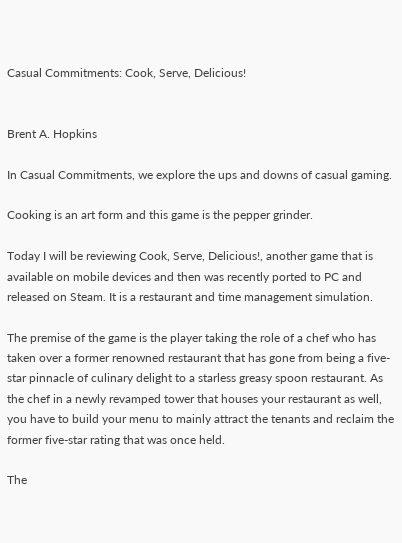Casual Commitments: Cook, Serve, Delicious!


Brent A. Hopkins

In Casual Commitments, we explore the ups and downs of casual gaming.

Cooking is an art form and this game is the pepper grinder.

Today I will be reviewing Cook, Serve, Delicious!, another game that is available on mobile devices and then was recently ported to PC and released on Steam. It is a restaurant and time management simulation.

The premise of the game is the player taking the role of a chef who has taken over a former renowned restaurant that has gone from being a five-star pinnacle of culinary delight to a starless greasy spoon restaurant. As the chef in a newly revamped tower that houses your restaurant as well, you have to build your menu to mainly attract the tenants and reclaim the former five-star rating that was once held.

The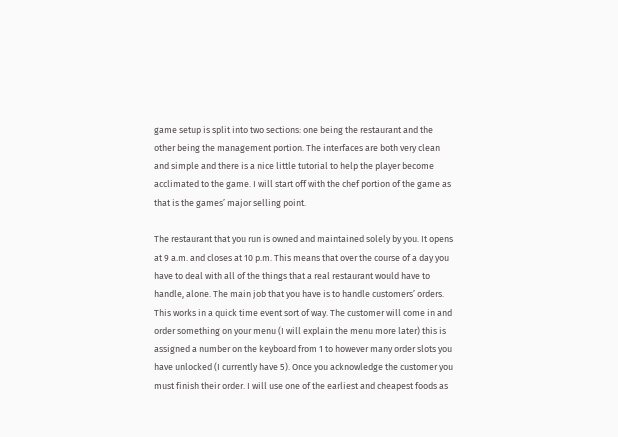game setup is split into two sections: one being the restaurant and the other being the management portion. The interfaces are both very clean and simple and there is a nice little tutorial to help the player become acclimated to the game. I will start off with the chef portion of the game as that is the games’ major selling point.

The restaurant that you run is owned and maintained solely by you. It opens at 9 a.m. and closes at 10 p.m. This means that over the course of a day you have to deal with all of the things that a real restaurant would have to handle, alone. The main job that you have is to handle customers’ orders. This works in a quick time event sort of way. The customer will come in and order something on your menu (I will explain the menu more later) this is assigned a number on the keyboard from 1 to however many order slots you have unlocked (I currently have 5). Once you acknowledge the customer you must finish their order. I will use one of the earliest and cheapest foods as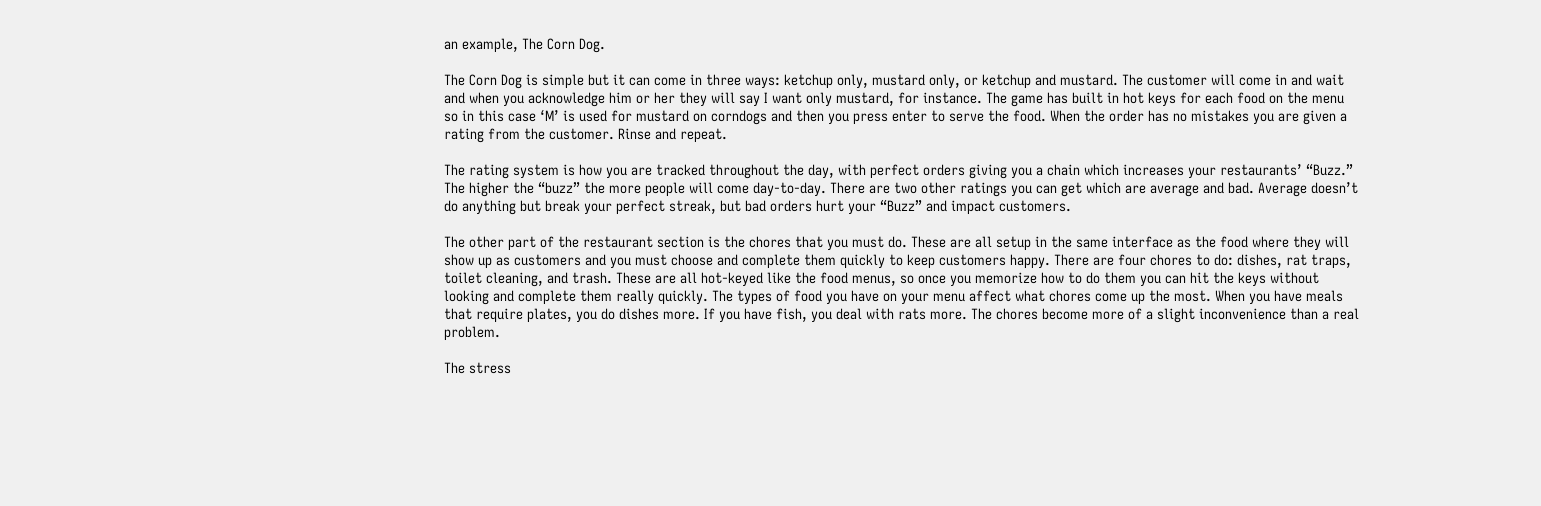an example, The Corn Dog.

The Corn Dog is simple but it can come in three ways: ketchup only, mustard only, or ketchup and mustard. The customer will come in and wait and when you acknowledge him or her they will say I want only mustard, for instance. The game has built in hot keys for each food on the menu so in this case ‘M’ is used for mustard on corndogs and then you press enter to serve the food. When the order has no mistakes you are given a rating from the customer. Rinse and repeat.

The rating system is how you are tracked throughout the day, with perfect orders giving you a chain which increases your restaurants’ “Buzz.” The higher the “buzz” the more people will come day-to-day. There are two other ratings you can get which are average and bad. Average doesn’t do anything but break your perfect streak, but bad orders hurt your “Buzz” and impact customers.

The other part of the restaurant section is the chores that you must do. These are all setup in the same interface as the food where they will show up as customers and you must choose and complete them quickly to keep customers happy. There are four chores to do: dishes, rat traps, toilet cleaning, and trash. These are all hot-keyed like the food menus, so once you memorize how to do them you can hit the keys without looking and complete them really quickly. The types of food you have on your menu affect what chores come up the most. When you have meals that require plates, you do dishes more. If you have fish, you deal with rats more. The chores become more of a slight inconvenience than a real problem.

The stress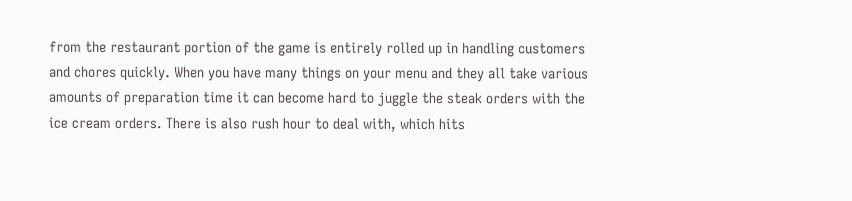from the restaurant portion of the game is entirely rolled up in handling customers and chores quickly. When you have many things on your menu and they all take various amounts of preparation time it can become hard to juggle the steak orders with the ice cream orders. There is also rush hour to deal with, which hits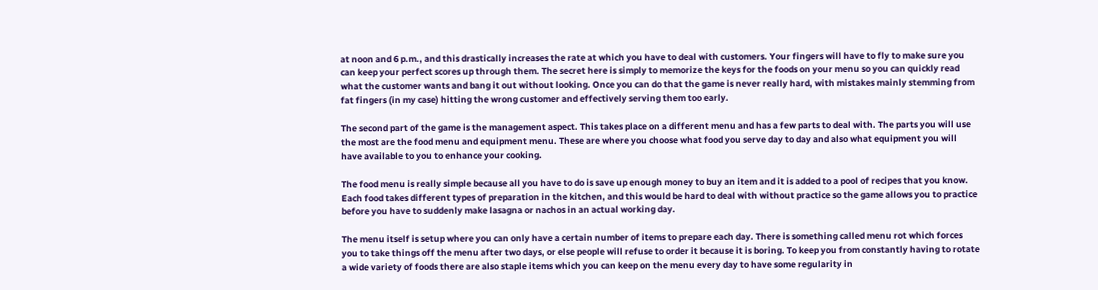at noon and 6 p.m., and this drastically increases the rate at which you have to deal with customers. Your fingers will have to fly to make sure you can keep your perfect scores up through them. The secret here is simply to memorize the keys for the foods on your menu so you can quickly read what the customer wants and bang it out without looking. Once you can do that the game is never really hard, with mistakes mainly stemming from fat fingers (in my case) hitting the wrong customer and effectively serving them too early.

The second part of the game is the management aspect. This takes place on a different menu and has a few parts to deal with. The parts you will use the most are the food menu and equipment menu. These are where you choose what food you serve day to day and also what equipment you will have available to you to enhance your cooking.

The food menu is really simple because all you have to do is save up enough money to buy an item and it is added to a pool of recipes that you know. Each food takes different types of preparation in the kitchen, and this would be hard to deal with without practice so the game allows you to practice before you have to suddenly make lasagna or nachos in an actual working day.

The menu itself is setup where you can only have a certain number of items to prepare each day. There is something called menu rot which forces you to take things off the menu after two days, or else people will refuse to order it because it is boring. To keep you from constantly having to rotate a wide variety of foods there are also staple items which you can keep on the menu every day to have some regularity in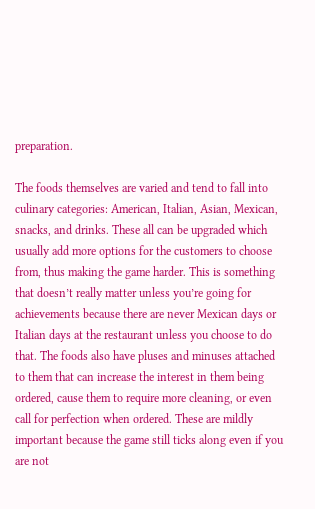preparation.

The foods themselves are varied and tend to fall into culinary categories: American, Italian, Asian, Mexican, snacks, and drinks. These all can be upgraded which usually add more options for the customers to choose from, thus making the game harder. This is something that doesn’t really matter unless you’re going for achievements because there are never Mexican days or Italian days at the restaurant unless you choose to do that. The foods also have pluses and minuses attached to them that can increase the interest in them being ordered, cause them to require more cleaning, or even call for perfection when ordered. These are mildly important because the game still ticks along even if you are not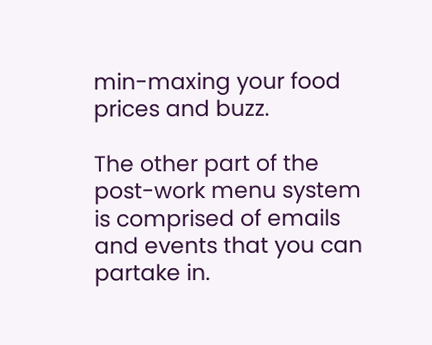min-maxing your food prices and buzz.

The other part of the post-work menu system is comprised of emails and events that you can partake in.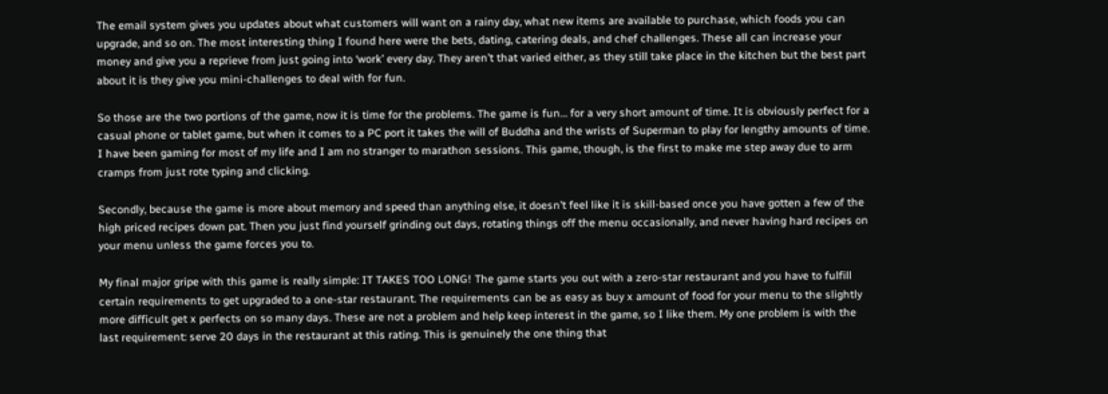The email system gives you updates about what customers will want on a rainy day, what new items are available to purchase, which foods you can upgrade, and so on. The most interesting thing I found here were the bets, dating, catering deals, and chef challenges. These all can increase your money and give you a reprieve from just going into ‘work’ every day. They aren’t that varied either, as they still take place in the kitchen but the best part about it is they give you mini-challenges to deal with for fun.

So those are the two portions of the game, now it is time for the problems. The game is fun… for a very short amount of time. It is obviously perfect for a casual phone or tablet game, but when it comes to a PC port it takes the will of Buddha and the wrists of Superman to play for lengthy amounts of time. I have been gaming for most of my life and I am no stranger to marathon sessions. This game, though, is the first to make me step away due to arm cramps from just rote typing and clicking.

Secondly, because the game is more about memory and speed than anything else, it doesn’t feel like it is skill-based once you have gotten a few of the high priced recipes down pat. Then you just find yourself grinding out days, rotating things off the menu occasionally, and never having hard recipes on your menu unless the game forces you to.

My final major gripe with this game is really simple: IT TAKES TOO LONG! The game starts you out with a zero-star restaurant and you have to fulfill certain requirements to get upgraded to a one-star restaurant. The requirements can be as easy as buy x amount of food for your menu to the slightly more difficult get x perfects on so many days. These are not a problem and help keep interest in the game, so I like them. My one problem is with the last requirement: serve 20 days in the restaurant at this rating. This is genuinely the one thing that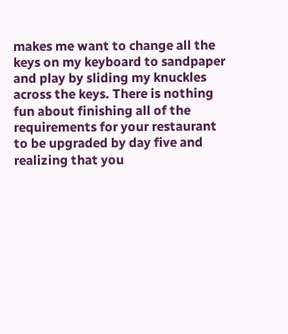makes me want to change all the keys on my keyboard to sandpaper and play by sliding my knuckles across the keys. There is nothing fun about finishing all of the requirements for your restaurant to be upgraded by day five and realizing that you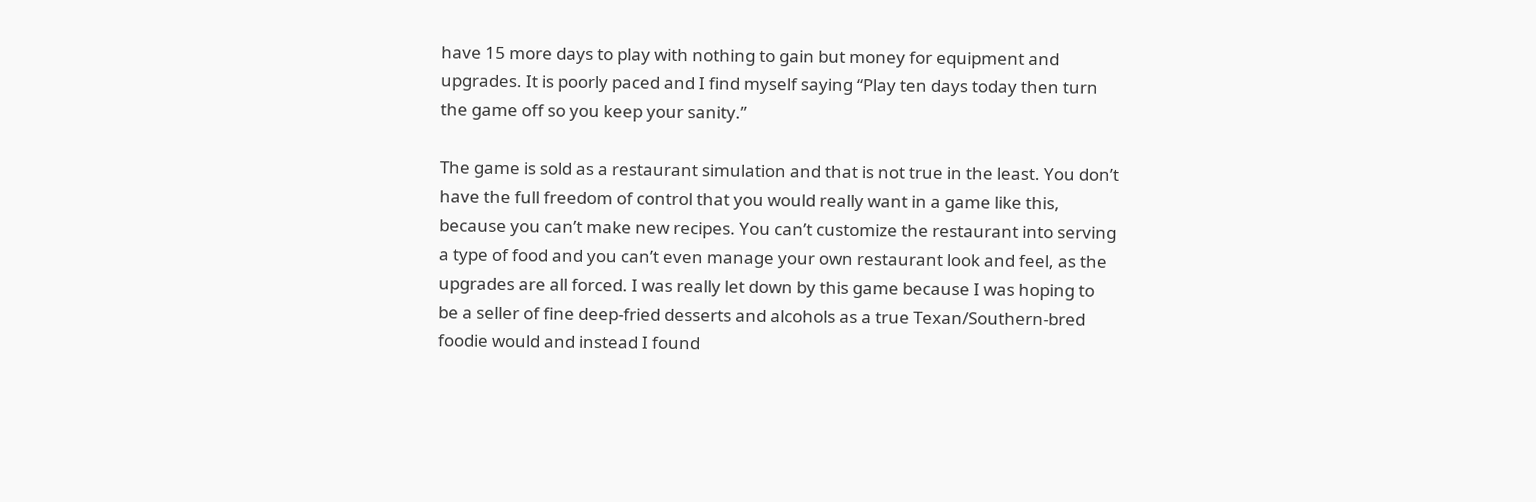have 15 more days to play with nothing to gain but money for equipment and upgrades. It is poorly paced and I find myself saying “Play ten days today then turn the game off so you keep your sanity.”

The game is sold as a restaurant simulation and that is not true in the least. You don’t have the full freedom of control that you would really want in a game like this, because you can’t make new recipes. You can’t customize the restaurant into serving a type of food and you can’t even manage your own restaurant look and feel, as the upgrades are all forced. I was really let down by this game because I was hoping to be a seller of fine deep-fried desserts and alcohols as a true Texan/Southern-bred foodie would and instead I found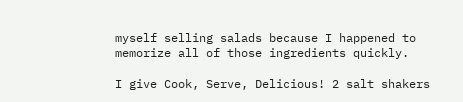myself selling salads because I happened to memorize all of those ingredients quickly.

I give Cook, Serve, Delicious! 2 salt shakers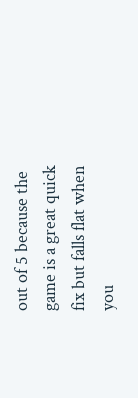out of 5 because the game is a great quick fix but falls flat when you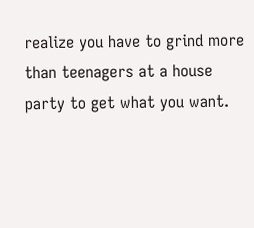realize you have to grind more than teenagers at a house party to get what you want.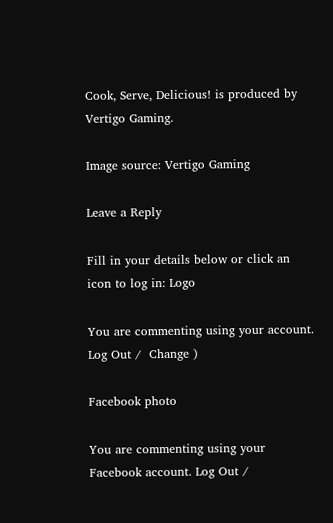Cook, Serve, Delicious! is produced by Vertigo Gaming.

Image source: Vertigo Gaming

Leave a Reply

Fill in your details below or click an icon to log in: Logo

You are commenting using your account. Log Out /  Change )

Facebook photo

You are commenting using your Facebook account. Log Out /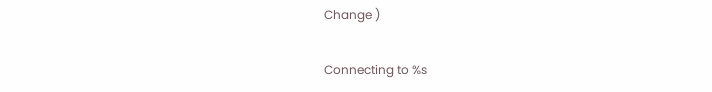Change )

Connecting to %s